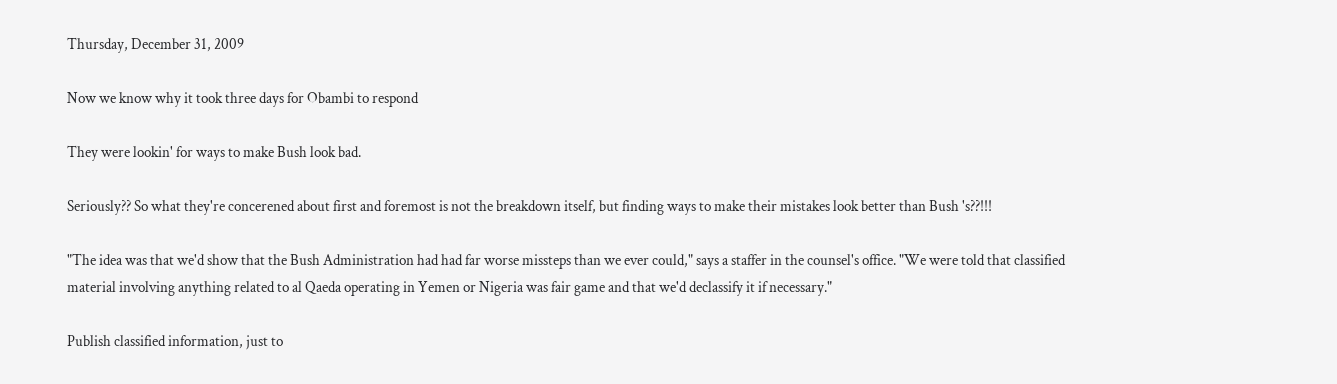Thursday, December 31, 2009

Now we know why it took three days for Obambi to respond

They were lookin' for ways to make Bush look bad.

Seriously?? So what they're concerened about first and foremost is not the breakdown itself, but finding ways to make their mistakes look better than Bush 's??!!!

"The idea was that we'd show that the Bush Administration had had far worse missteps than we ever could," says a staffer in the counsel's office. "We were told that classified material involving anything related to al Qaeda operating in Yemen or Nigeria was fair game and that we'd declassify it if necessary."

Publish classified information, just to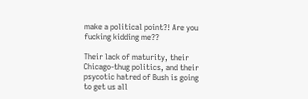make a political point?! Are you fucking kidding me??

Their lack of maturity, their Chicago-thug politics, and their psycotic hatred of Bush is going to get us all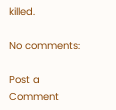killed.

No comments:

Post a Comment